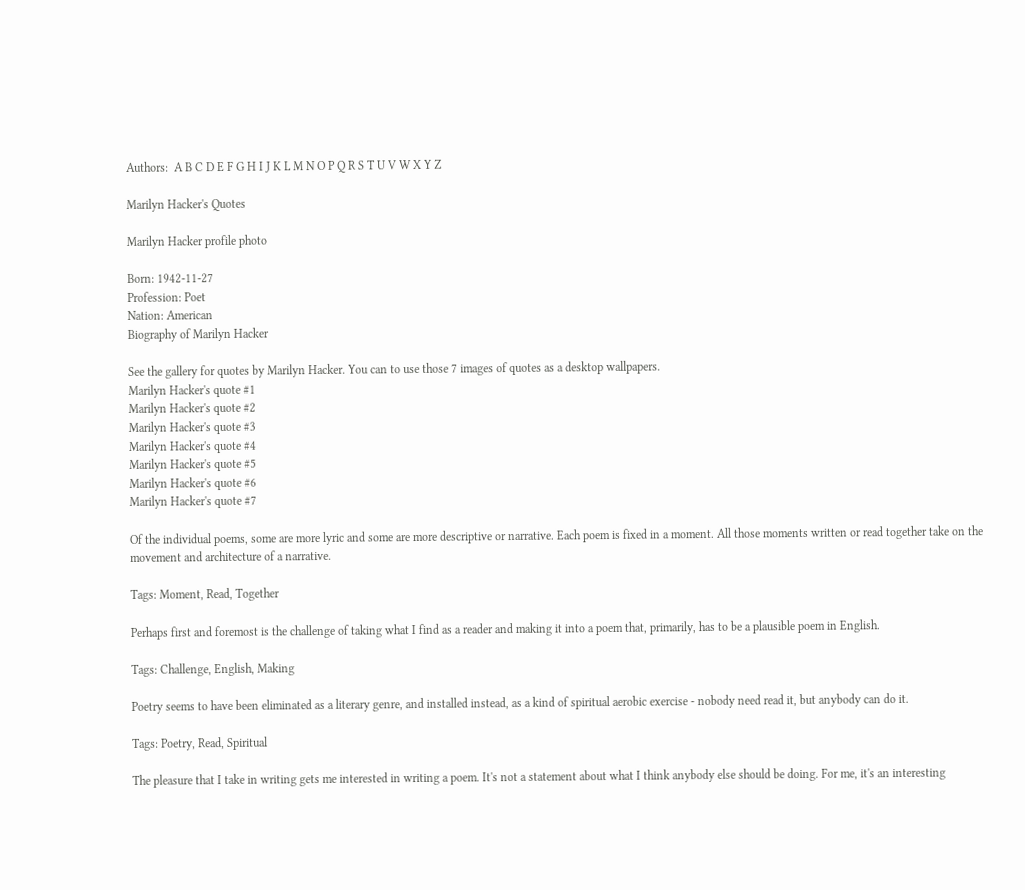Authors:  A B C D E F G H I J K L M N O P Q R S T U V W X Y Z

Marilyn Hacker's Quotes

Marilyn Hacker profile photo

Born: 1942-11-27
Profession: Poet
Nation: American
Biography of Marilyn Hacker

See the gallery for quotes by Marilyn Hacker. You can to use those 7 images of quotes as a desktop wallpapers.
Marilyn Hacker's quote #1
Marilyn Hacker's quote #2
Marilyn Hacker's quote #3
Marilyn Hacker's quote #4
Marilyn Hacker's quote #5
Marilyn Hacker's quote #6
Marilyn Hacker's quote #7

Of the individual poems, some are more lyric and some are more descriptive or narrative. Each poem is fixed in a moment. All those moments written or read together take on the movement and architecture of a narrative.

Tags: Moment, Read, Together

Perhaps first and foremost is the challenge of taking what I find as a reader and making it into a poem that, primarily, has to be a plausible poem in English.

Tags: Challenge, English, Making

Poetry seems to have been eliminated as a literary genre, and installed instead, as a kind of spiritual aerobic exercise - nobody need read it, but anybody can do it.

Tags: Poetry, Read, Spiritual

The pleasure that I take in writing gets me interested in writing a poem. It's not a statement about what I think anybody else should be doing. For me, it's an interesting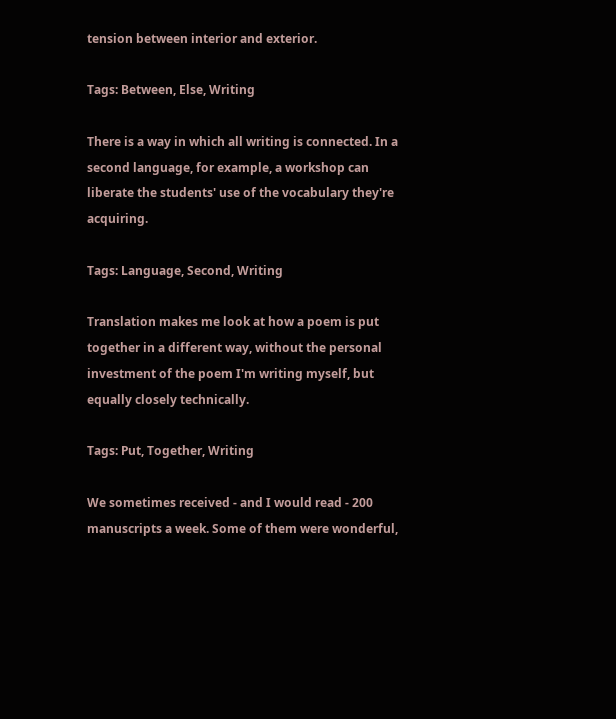tension between interior and exterior.

Tags: Between, Else, Writing

There is a way in which all writing is connected. In a second language, for example, a workshop can liberate the students' use of the vocabulary they're acquiring.

Tags: Language, Second, Writing

Translation makes me look at how a poem is put together in a different way, without the personal investment of the poem I'm writing myself, but equally closely technically.

Tags: Put, Together, Writing

We sometimes received - and I would read - 200 manuscripts a week. Some of them were wonderful,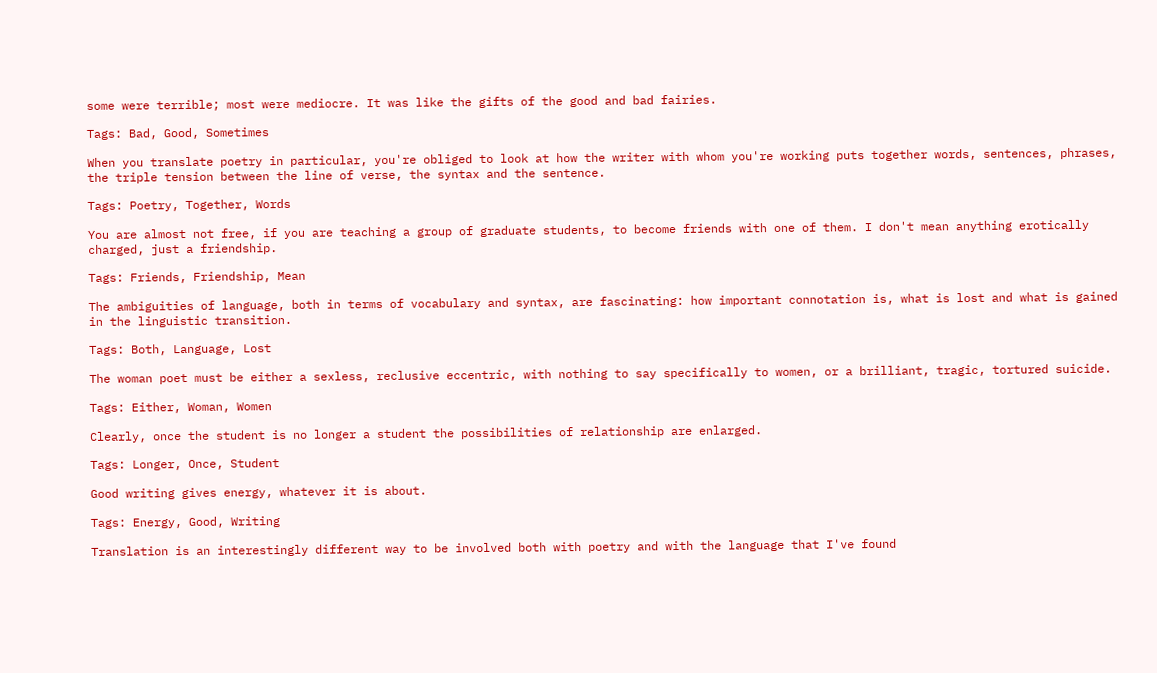some were terrible; most were mediocre. It was like the gifts of the good and bad fairies.

Tags: Bad, Good, Sometimes

When you translate poetry in particular, you're obliged to look at how the writer with whom you're working puts together words, sentences, phrases, the triple tension between the line of verse, the syntax and the sentence.

Tags: Poetry, Together, Words

You are almost not free, if you are teaching a group of graduate students, to become friends with one of them. I don't mean anything erotically charged, just a friendship.

Tags: Friends, Friendship, Mean

The ambiguities of language, both in terms of vocabulary and syntax, are fascinating: how important connotation is, what is lost and what is gained in the linguistic transition.

Tags: Both, Language, Lost

The woman poet must be either a sexless, reclusive eccentric, with nothing to say specifically to women, or a brilliant, tragic, tortured suicide.

Tags: Either, Woman, Women

Clearly, once the student is no longer a student the possibilities of relationship are enlarged.

Tags: Longer, Once, Student

Good writing gives energy, whatever it is about.

Tags: Energy, Good, Writing

Translation is an interestingly different way to be involved both with poetry and with the language that I've found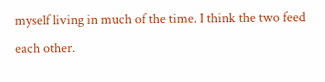myself living in much of the time. I think the two feed each other.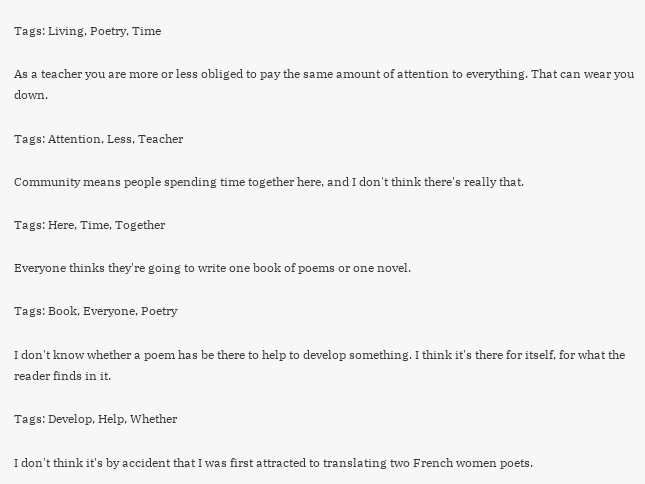Tags: Living, Poetry, Time

As a teacher you are more or less obliged to pay the same amount of attention to everything. That can wear you down.

Tags: Attention, Less, Teacher

Community means people spending time together here, and I don't think there's really that.

Tags: Here, Time, Together

Everyone thinks they're going to write one book of poems or one novel.

Tags: Book, Everyone, Poetry

I don't know whether a poem has be there to help to develop something. I think it's there for itself, for what the reader finds in it.

Tags: Develop, Help, Whether

I don't think it's by accident that I was first attracted to translating two French women poets.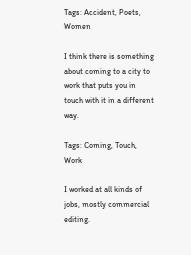Tags: Accident, Poets, Women

I think there is something about coming to a city to work that puts you in touch with it in a different way.

Tags: Coming, Touch, Work

I worked at all kinds of jobs, mostly commercial editing.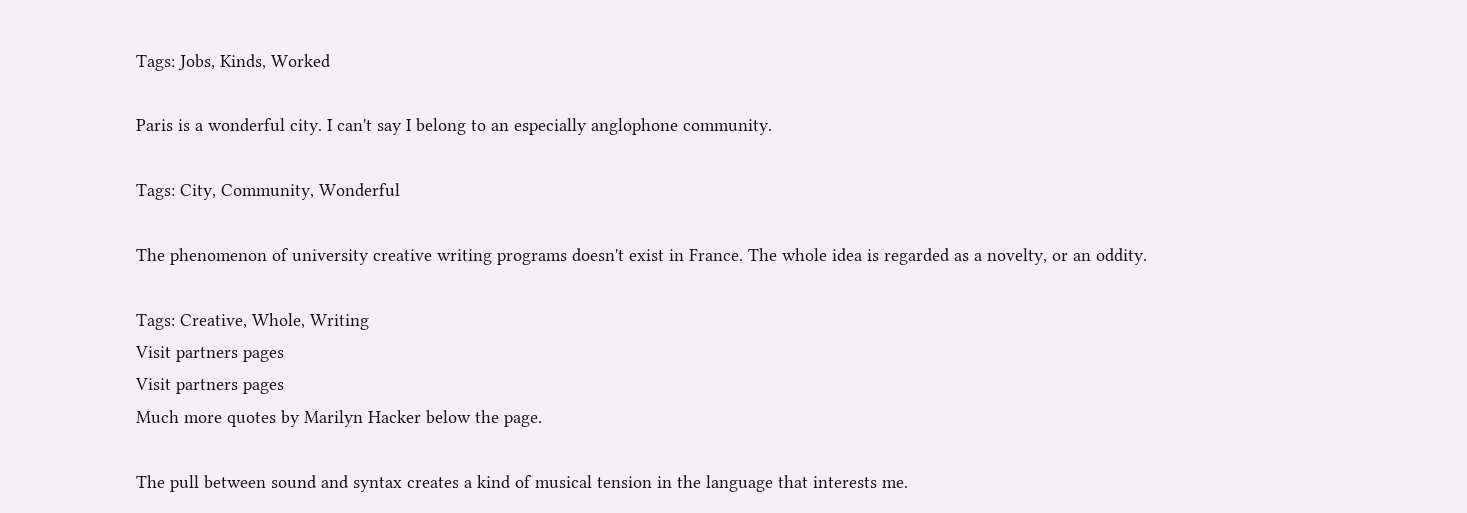Tags: Jobs, Kinds, Worked

Paris is a wonderful city. I can't say I belong to an especially anglophone community.

Tags: City, Community, Wonderful

The phenomenon of university creative writing programs doesn't exist in France. The whole idea is regarded as a novelty, or an oddity.

Tags: Creative, Whole, Writing
Visit partners pages
Visit partners pages
Much more quotes by Marilyn Hacker below the page.

The pull between sound and syntax creates a kind of musical tension in the language that interests me.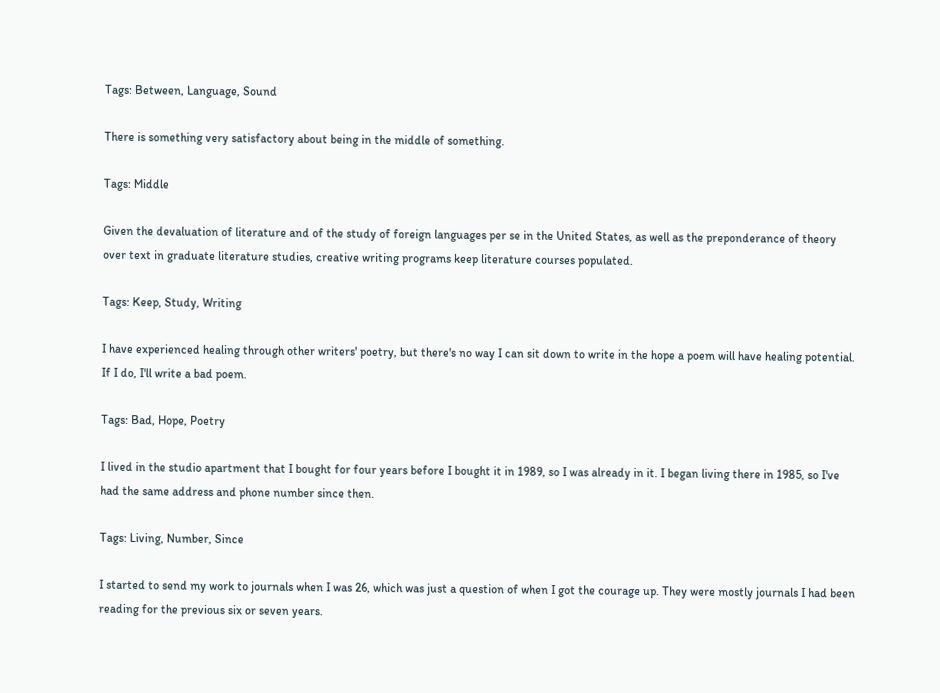Tags: Between, Language, Sound

There is something very satisfactory about being in the middle of something.

Tags: Middle

Given the devaluation of literature and of the study of foreign languages per se in the United States, as well as the preponderance of theory over text in graduate literature studies, creative writing programs keep literature courses populated.

Tags: Keep, Study, Writing

I have experienced healing through other writers' poetry, but there's no way I can sit down to write in the hope a poem will have healing potential. If I do, I'll write a bad poem.

Tags: Bad, Hope, Poetry

I lived in the studio apartment that I bought for four years before I bought it in 1989, so I was already in it. I began living there in 1985, so I've had the same address and phone number since then.

Tags: Living, Number, Since

I started to send my work to journals when I was 26, which was just a question of when I got the courage up. They were mostly journals I had been reading for the previous six or seven years.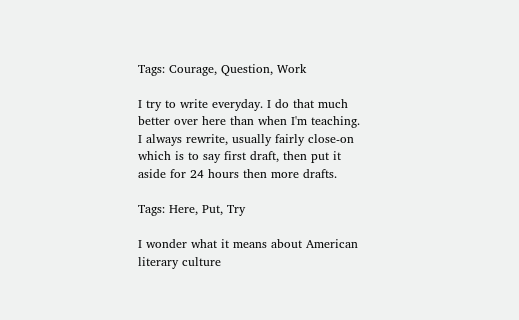Tags: Courage, Question, Work

I try to write everyday. I do that much better over here than when I'm teaching. I always rewrite, usually fairly close-on which is to say first draft, then put it aside for 24 hours then more drafts.

Tags: Here, Put, Try

I wonder what it means about American literary culture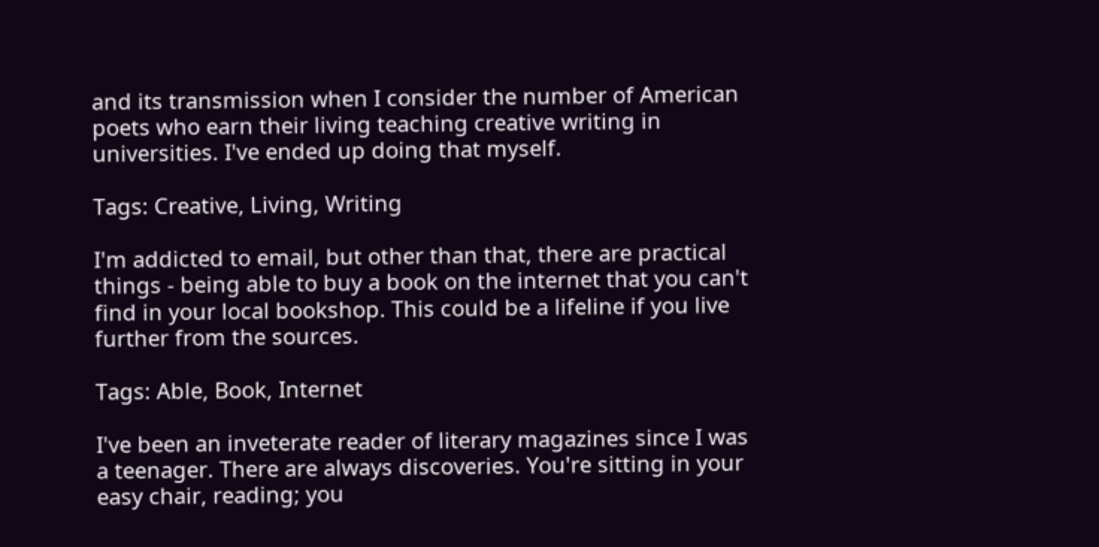and its transmission when I consider the number of American poets who earn their living teaching creative writing in universities. I've ended up doing that myself.

Tags: Creative, Living, Writing

I'm addicted to email, but other than that, there are practical things - being able to buy a book on the internet that you can't find in your local bookshop. This could be a lifeline if you live further from the sources.

Tags: Able, Book, Internet

I've been an inveterate reader of literary magazines since I was a teenager. There are always discoveries. You're sitting in your easy chair, reading; you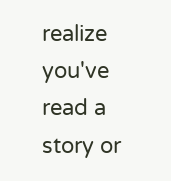realize you've read a story or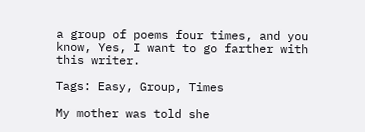a group of poems four times, and you know, Yes, I want to go farther with this writer.

Tags: Easy, Group, Times

My mother was told she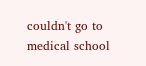couldn't go to medical school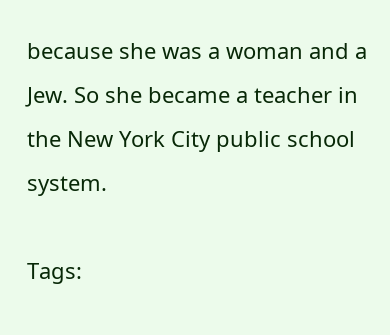because she was a woman and a Jew. So she became a teacher in the New York City public school system.

Tags: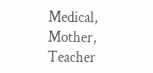Medical, Mother, Teacher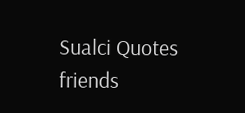Sualci Quotes friends